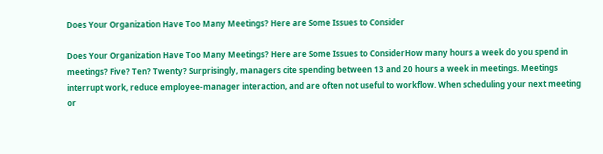Does Your Organization Have Too Many Meetings? Here are Some Issues to Consider

Does Your Organization Have Too Many Meetings? Here are Some Issues to ConsiderHow many hours a week do you spend in meetings? Five? Ten? Twenty? Surprisingly, managers cite spending between 13 and 20 hours a week in meetings. Meetings interrupt work, reduce employee-manager interaction, and are often not useful to workflow. When scheduling your next meeting or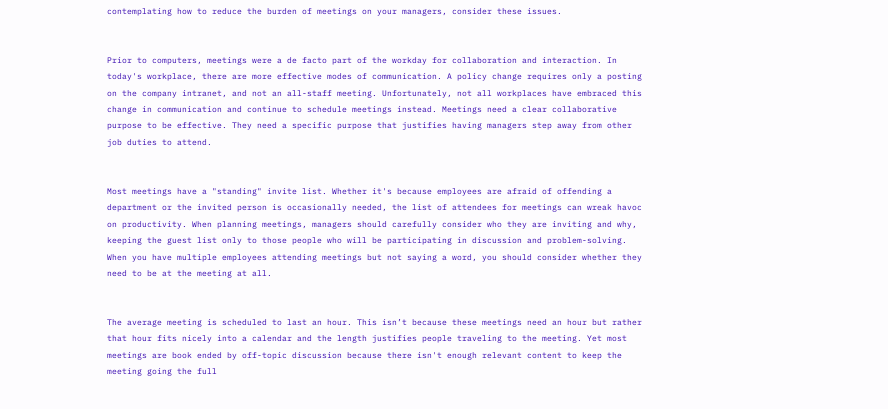contemplating how to reduce the burden of meetings on your managers, consider these issues.


Prior to computers, meetings were a de facto part of the workday for collaboration and interaction. In today's workplace, there are more effective modes of communication. A policy change requires only a posting on the company intranet, and not an all-staff meeting. Unfortunately, not all workplaces have embraced this change in communication and continue to schedule meetings instead. Meetings need a clear collaborative purpose to be effective. They need a specific purpose that justifies having managers step away from other job duties to attend.


Most meetings have a "standing" invite list. Whether it's because employees are afraid of offending a department or the invited person is occasionally needed, the list of attendees for meetings can wreak havoc on productivity. When planning meetings, managers should carefully consider who they are inviting and why, keeping the guest list only to those people who will be participating in discussion and problem-solving. When you have multiple employees attending meetings but not saying a word, you should consider whether they need to be at the meeting at all.


The average meeting is scheduled to last an hour. This isn’t because these meetings need an hour but rather that hour fits nicely into a calendar and the length justifies people traveling to the meeting. Yet most meetings are book ended by off-topic discussion because there isn't enough relevant content to keep the meeting going the full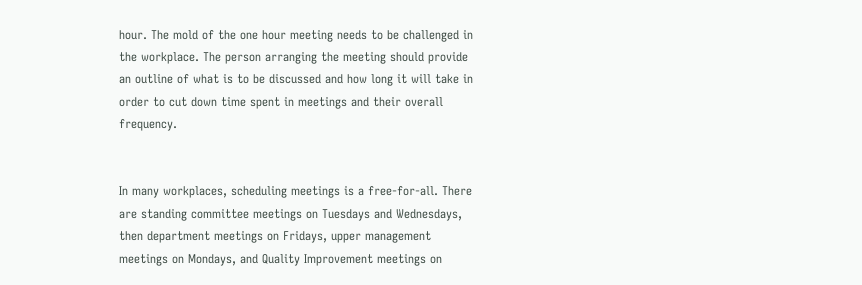hour. The mold of the one hour meeting needs to be challenged in the workplace. The person arranging the meeting should provide an outline of what is to be discussed and how long it will take in order to cut down time spent in meetings and their overall frequency.


In many workplaces, scheduling meetings is a free-for-all. There are standing committee meetings on Tuesdays and Wednesdays, then department meetings on Fridays, upper management meetings on Mondays, and Quality Improvement meetings on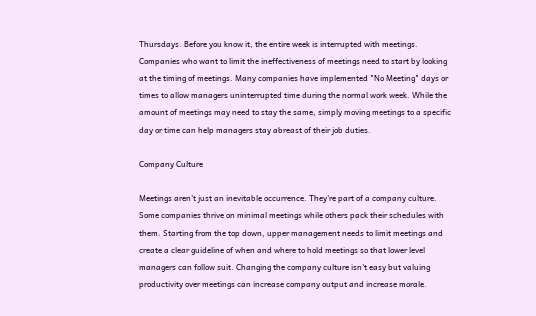Thursdays. Before you know it, the entire week is interrupted with meetings. Companies who want to limit the ineffectiveness of meetings need to start by looking at the timing of meetings. Many companies have implemented "No Meeting" days or times to allow managers uninterrupted time during the normal work week. While the amount of meetings may need to stay the same, simply moving meetings to a specific day or time can help managers stay abreast of their job duties.

Company Culture

Meetings aren't just an inevitable occurrence. They're part of a company culture. Some companies thrive on minimal meetings while others pack their schedules with them. Starting from the top down, upper management needs to limit meetings and create a clear guideline of when and where to hold meetings so that lower level managers can follow suit. Changing the company culture isn't easy but valuing productivity over meetings can increase company output and increase morale.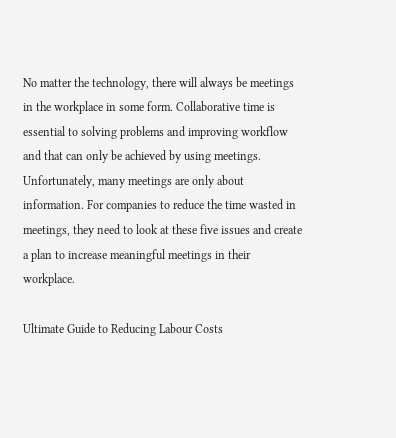No matter the technology, there will always be meetings in the workplace in some form. Collaborative time is essential to solving problems and improving workflow and that can only be achieved by using meetings. Unfortunately, many meetings are only about information. For companies to reduce the time wasted in meetings, they need to look at these five issues and create a plan to increase meaningful meetings in their workplace.

Ultimate Guide to Reducing Labour Costs